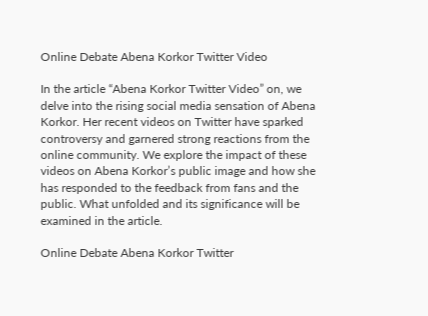Online Debate Abena Korkor Twitter Video

In the article “Abena Korkor Twitter Video” on, we delve into the rising social media sensation of Abena Korkor. Her recent videos on Twitter have sparked controversy and garnered strong reactions from the online community. We explore the impact of these videos on Abena Korkor’s public image and how she has responded to the feedback from fans and the public. What unfolded and its significance will be examined in the article.

Online Debate Abena Korkor Twitter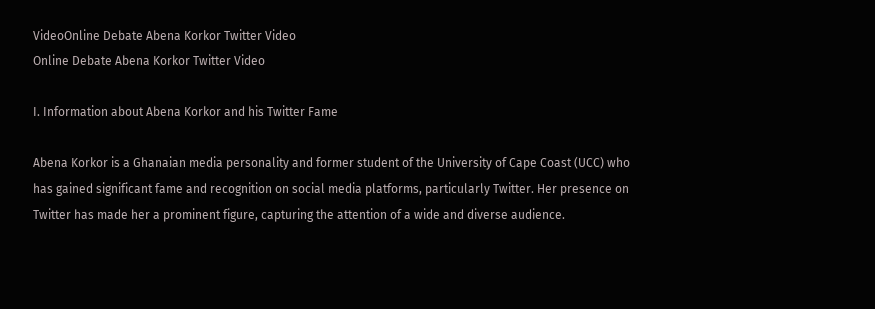VideoOnline Debate Abena Korkor Twitter Video
Online Debate Abena Korkor Twitter Video

I. Information about Abena Korkor and his Twitter Fame

Abena Korkor is a Ghanaian media personality and former student of the University of Cape Coast (UCC) who has gained significant fame and recognition on social media platforms, particularly Twitter. Her presence on Twitter has made her a prominent figure, capturing the attention of a wide and diverse audience.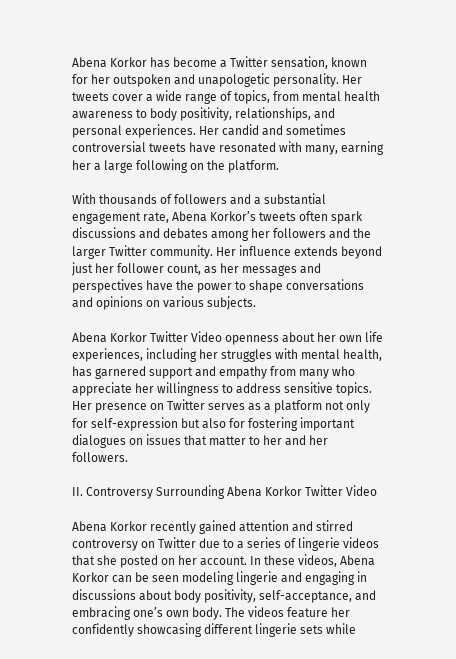Abena Korkor has become a Twitter sensation, known for her outspoken and unapologetic personality. Her tweets cover a wide range of topics, from mental health awareness to body positivity, relationships, and personal experiences. Her candid and sometimes controversial tweets have resonated with many, earning her a large following on the platform.

With thousands of followers and a substantial engagement rate, Abena Korkor’s tweets often spark discussions and debates among her followers and the larger Twitter community. Her influence extends beyond just her follower count, as her messages and perspectives have the power to shape conversations and opinions on various subjects.

Abena Korkor Twitter Video openness about her own life experiences, including her struggles with mental health, has garnered support and empathy from many who appreciate her willingness to address sensitive topics. Her presence on Twitter serves as a platform not only for self-expression but also for fostering important dialogues on issues that matter to her and her followers.

II. Controversy Surrounding Abena Korkor Twitter Video

Abena Korkor recently gained attention and stirred controversy on Twitter due to a series of lingerie videos that she posted on her account. In these videos, Abena Korkor can be seen modeling lingerie and engaging in discussions about body positivity, self-acceptance, and embracing one’s own body. The videos feature her confidently showcasing different lingerie sets while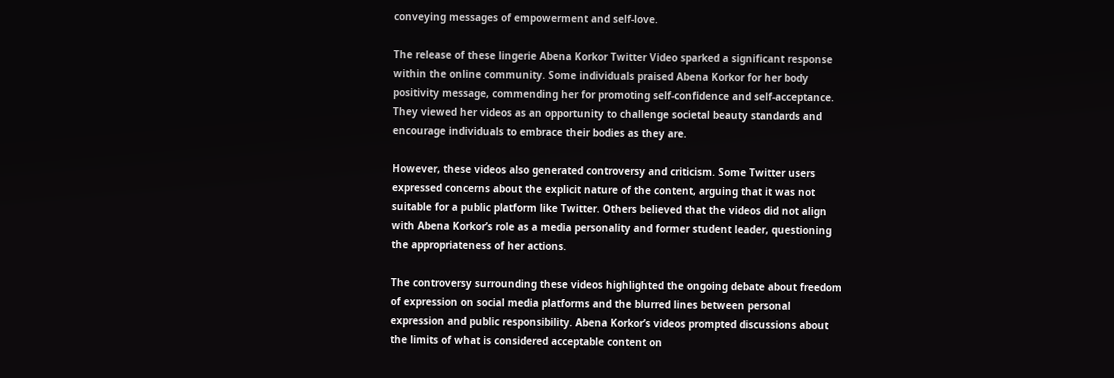conveying messages of empowerment and self-love.

The release of these lingerie Abena Korkor Twitter Video sparked a significant response within the online community. Some individuals praised Abena Korkor for her body positivity message, commending her for promoting self-confidence and self-acceptance. They viewed her videos as an opportunity to challenge societal beauty standards and encourage individuals to embrace their bodies as they are.

However, these videos also generated controversy and criticism. Some Twitter users expressed concerns about the explicit nature of the content, arguing that it was not suitable for a public platform like Twitter. Others believed that the videos did not align with Abena Korkor’s role as a media personality and former student leader, questioning the appropriateness of her actions.

The controversy surrounding these videos highlighted the ongoing debate about freedom of expression on social media platforms and the blurred lines between personal expression and public responsibility. Abena Korkor’s videos prompted discussions about the limits of what is considered acceptable content on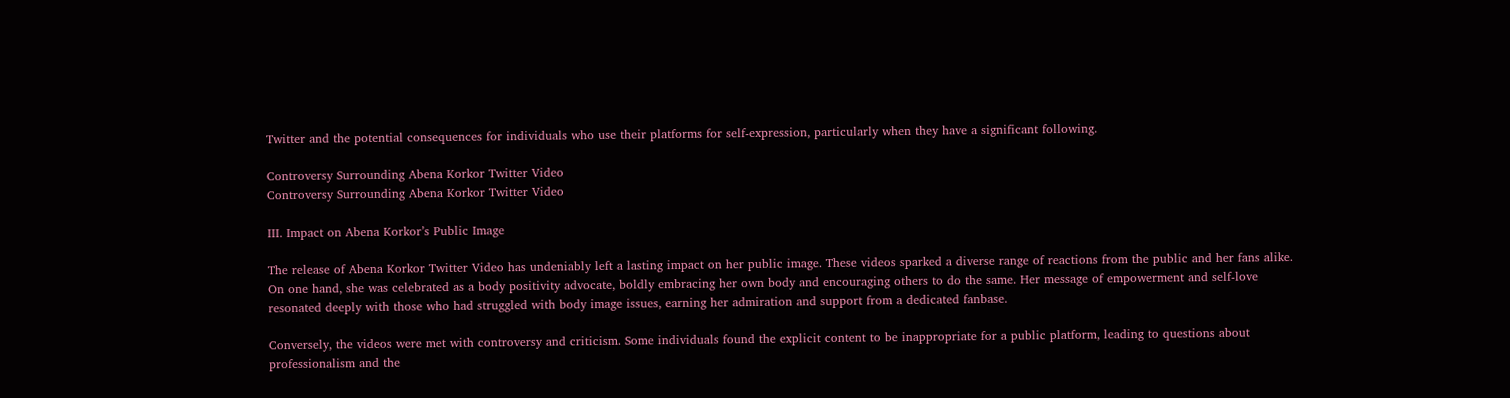Twitter and the potential consequences for individuals who use their platforms for self-expression, particularly when they have a significant following.

Controversy Surrounding Abena Korkor Twitter Video
Controversy Surrounding Abena Korkor Twitter Video

III. Impact on Abena Korkor’s Public Image

The release of Abena Korkor Twitter Video has undeniably left a lasting impact on her public image. These videos sparked a diverse range of reactions from the public and her fans alike. On one hand, she was celebrated as a body positivity advocate, boldly embracing her own body and encouraging others to do the same. Her message of empowerment and self-love resonated deeply with those who had struggled with body image issues, earning her admiration and support from a dedicated fanbase.

Conversely, the videos were met with controversy and criticism. Some individuals found the explicit content to be inappropriate for a public platform, leading to questions about professionalism and the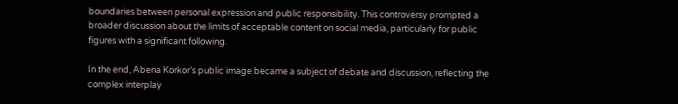boundaries between personal expression and public responsibility. This controversy prompted a broader discussion about the limits of acceptable content on social media, particularly for public figures with a significant following.

In the end, Abena Korkor’s public image became a subject of debate and discussion, reflecting the complex interplay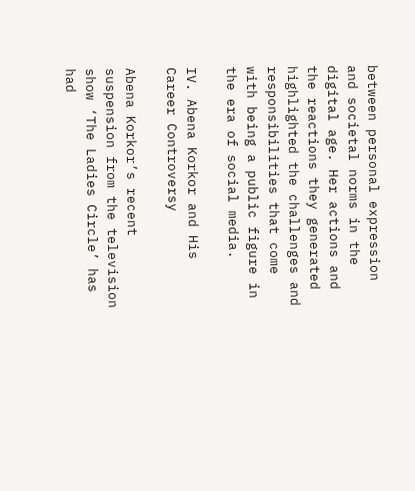between personal expression and societal norms in the digital age. Her actions and the reactions they generated highlighted the challenges and responsibilities that come with being a public figure in the era of social media.

IV. Abena Korkor and His Career Controversy

Abena Korkor’s recent suspension from the television show ‘The Ladies Circle’ has had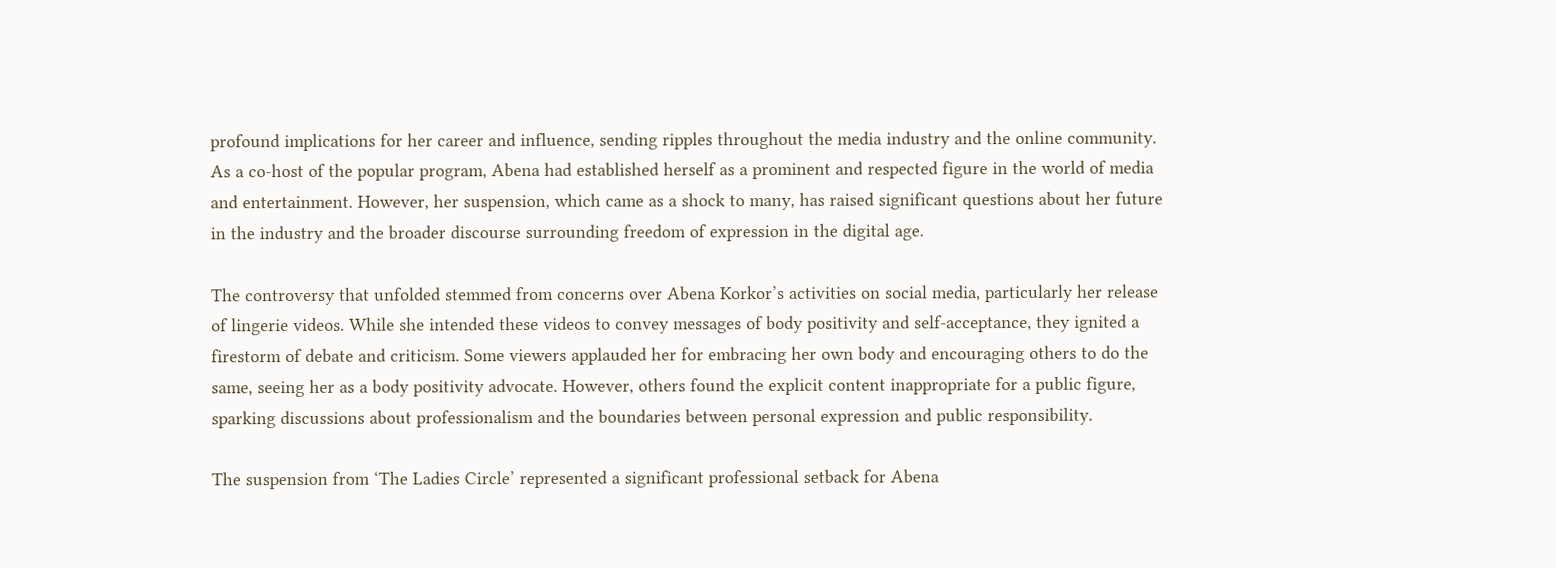profound implications for her career and influence, sending ripples throughout the media industry and the online community. As a co-host of the popular program, Abena had established herself as a prominent and respected figure in the world of media and entertainment. However, her suspension, which came as a shock to many, has raised significant questions about her future in the industry and the broader discourse surrounding freedom of expression in the digital age.

The controversy that unfolded stemmed from concerns over Abena Korkor’s activities on social media, particularly her release of lingerie videos. While she intended these videos to convey messages of body positivity and self-acceptance, they ignited a firestorm of debate and criticism. Some viewers applauded her for embracing her own body and encouraging others to do the same, seeing her as a body positivity advocate. However, others found the explicit content inappropriate for a public figure, sparking discussions about professionalism and the boundaries between personal expression and public responsibility.

The suspension from ‘The Ladies Circle’ represented a significant professional setback for Abena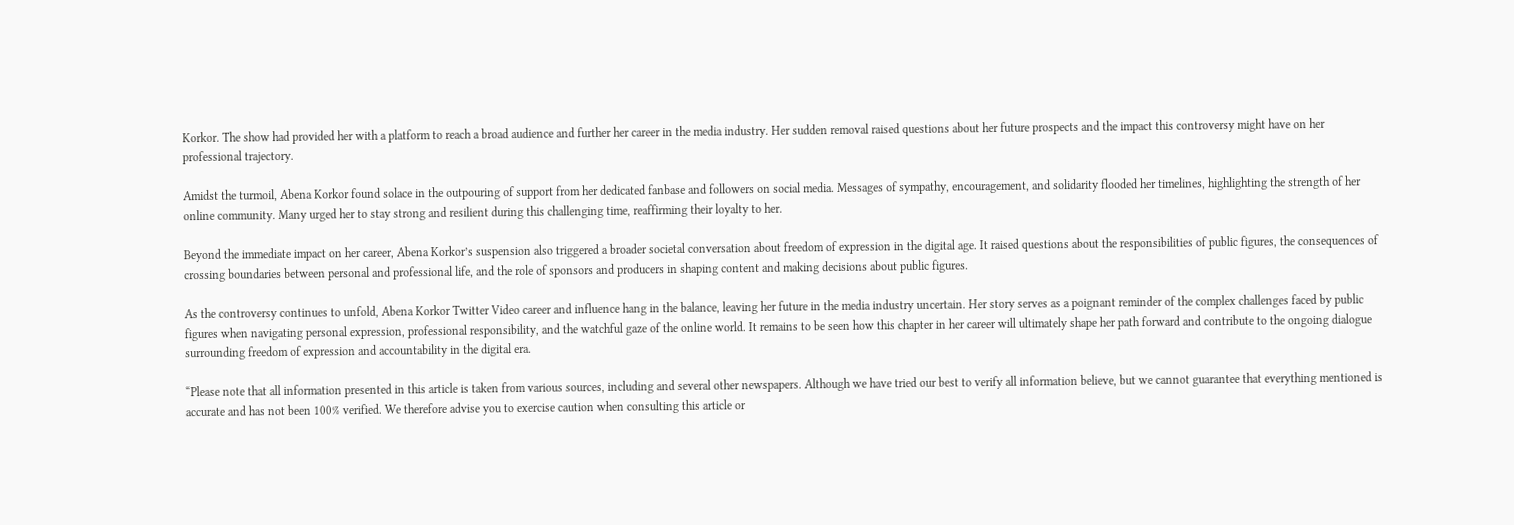Korkor. The show had provided her with a platform to reach a broad audience and further her career in the media industry. Her sudden removal raised questions about her future prospects and the impact this controversy might have on her professional trajectory.

Amidst the turmoil, Abena Korkor found solace in the outpouring of support from her dedicated fanbase and followers on social media. Messages of sympathy, encouragement, and solidarity flooded her timelines, highlighting the strength of her online community. Many urged her to stay strong and resilient during this challenging time, reaffirming their loyalty to her.

Beyond the immediate impact on her career, Abena Korkor’s suspension also triggered a broader societal conversation about freedom of expression in the digital age. It raised questions about the responsibilities of public figures, the consequences of crossing boundaries between personal and professional life, and the role of sponsors and producers in shaping content and making decisions about public figures.

As the controversy continues to unfold, Abena Korkor Twitter Video career and influence hang in the balance, leaving her future in the media industry uncertain. Her story serves as a poignant reminder of the complex challenges faced by public figures when navigating personal expression, professional responsibility, and the watchful gaze of the online world. It remains to be seen how this chapter in her career will ultimately shape her path forward and contribute to the ongoing dialogue surrounding freedom of expression and accountability in the digital era.

“Please note that all information presented in this article is taken from various sources, including and several other newspapers. Although we have tried our best to verify all information believe, but we cannot guarantee that everything mentioned is accurate and has not been 100% verified. We therefore advise you to exercise caution when consulting this article or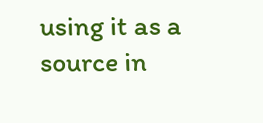using it as a source in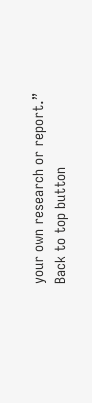your own research or report.”
Back to top button